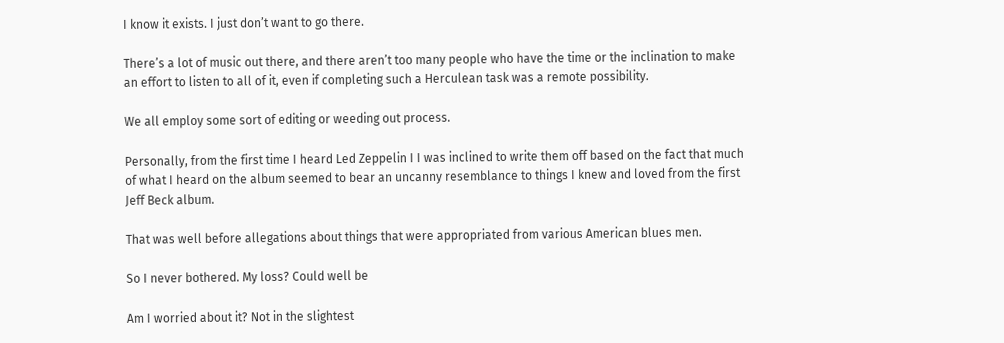I know it exists. I just don’t want to go there.

There’s a lot of music out there, and there aren’t too many people who have the time or the inclination to make an effort to listen to all of it, even if completing such a Herculean task was a remote possibility.

We all employ some sort of editing or weeding out process.

Personally, from the first time I heard Led Zeppelin I I was inclined to write them off based on the fact that much of what I heard on the album seemed to bear an uncanny resemblance to things I knew and loved from the first Jeff Beck album.

That was well before allegations about things that were appropriated from various American blues men.

So I never bothered. My loss? Could well be

Am I worried about it? Not in the slightest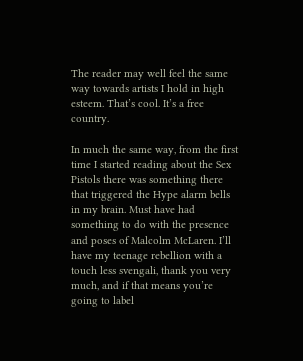The reader may well feel the same way towards artists I hold in high esteem. That’s cool. It’s a free country.

In much the same way, from the first time I started reading about the Sex Pistols there was something there that triggered the Hype alarm bells in my brain. Must have had something to do with the presence and poses of Malcolm McLaren. I’ll have my teenage rebellion with a touch less svengali, thank you very much, and if that means you’re going to label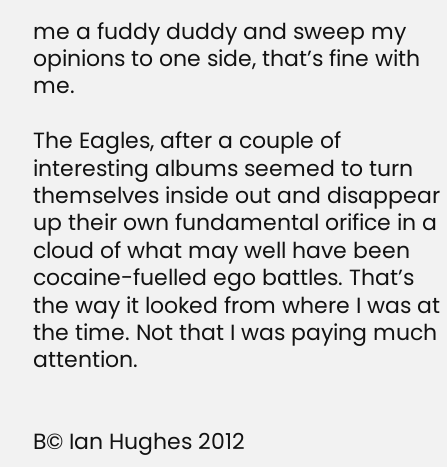me a fuddy duddy and sweep my opinions to one side, that’s fine with me.

The Eagles, after a couple of interesting albums seemed to turn themselves inside out and disappear up their own fundamental orifice in a cloud of what may well have been cocaine-fuelled ego battles. That’s the way it looked from where I was at the time. Not that I was paying much attention.


B© Ian Hughes 2012